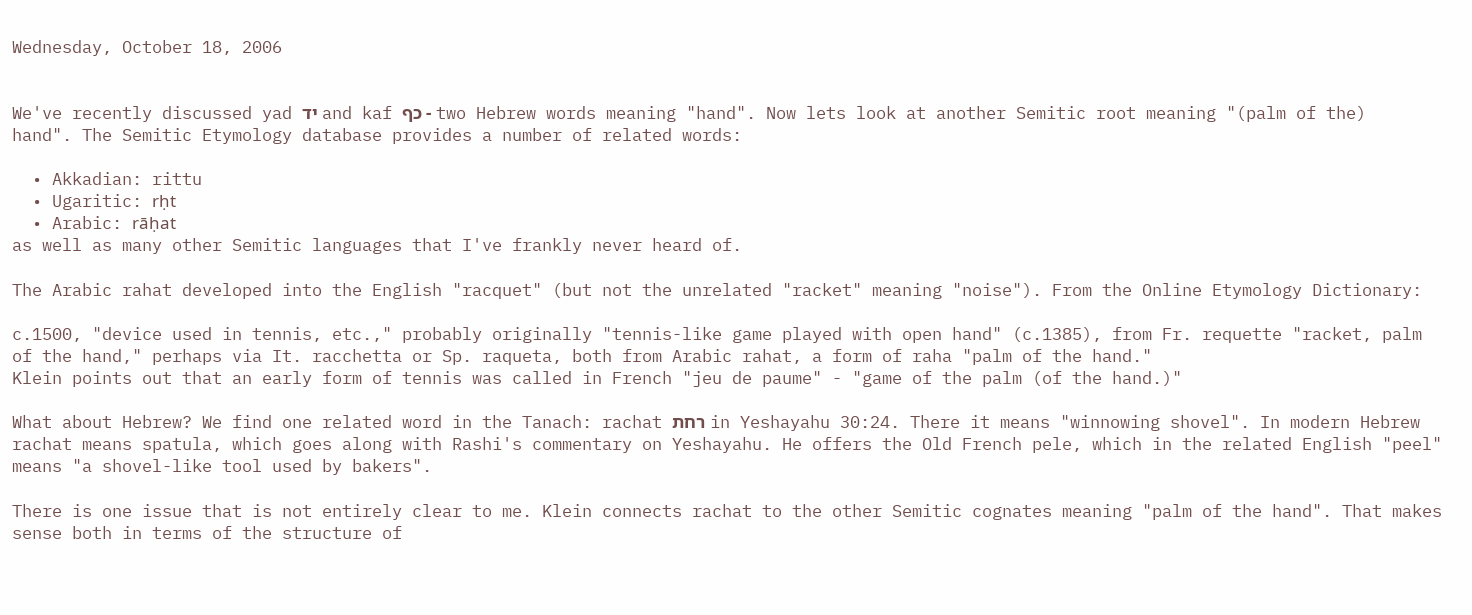Wednesday, October 18, 2006


We've recently discussed yad יד and kaf כף - two Hebrew words meaning "hand". Now lets look at another Semitic root meaning "(palm of the) hand". The Semitic Etymology database provides a number of related words:

  • Akkadian: rittu
  • Ugaritic: rḥt
  • Arabic: rāḥat
as well as many other Semitic languages that I've frankly never heard of.

The Arabic rahat developed into the English "racquet" (but not the unrelated "racket" meaning "noise"). From the Online Etymology Dictionary:

c.1500, "device used in tennis, etc.," probably originally "tennis-like game played with open hand" (c.1385), from Fr. requette "racket, palm of the hand," perhaps via It. racchetta or Sp. raqueta, both from Arabic rahat, a form of raha "palm of the hand."
Klein points out that an early form of tennis was called in French "jeu de paume" - "game of the palm (of the hand.)"

What about Hebrew? We find one related word in the Tanach: rachat רחת in Yeshayahu 30:24. There it means "winnowing shovel". In modern Hebrew rachat means spatula, which goes along with Rashi's commentary on Yeshayahu. He offers the Old French pele, which in the related English "peel" means "a shovel-like tool used by bakers".

There is one issue that is not entirely clear to me. Klein connects rachat to the other Semitic cognates meaning "palm of the hand". That makes sense both in terms of the structure of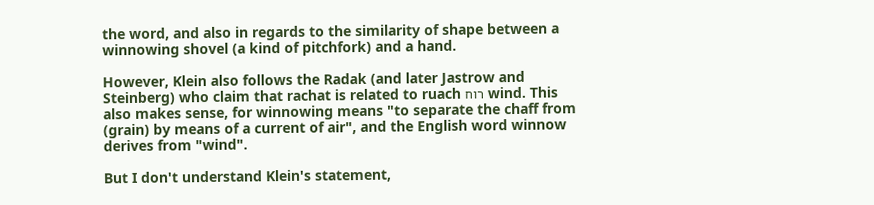the word, and also in regards to the similarity of shape between a winnowing shovel (a kind of pitchfork) and a hand.

However, Klein also follows the Radak (and later Jastrow and Steinberg) who claim that rachat is related to ruach רוח wind. This also makes sense, for winnowing means "to separate the chaff from (grain) by means of a current of air", and the English word winnow derives from "wind".

But I don't understand Klein's statement,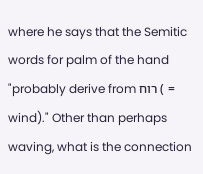where he says that the Semitic words for palm of the hand "probably derive from רוח ( = wind)." Other than perhaps waving, what is the connection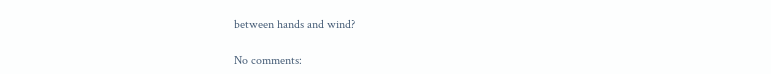between hands and wind?

No comments: